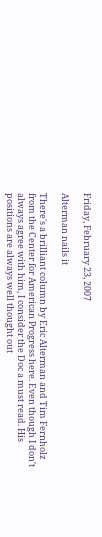Friday, February 23, 2007

Alterman nails it

There's a brilliant column by Eric Alterman and Tim Fernholz from the Center for American Progress here. Even though I don't always agree with him, I consider the Doc a must read. His positions are always well thought out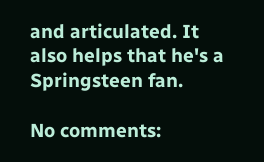and articulated. It also helps that he's a Springsteen fan.

No comments: